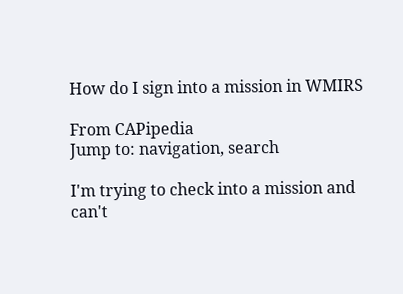How do I sign into a mission in WMIRS

From CAPipedia
Jump to: navigation, search

I'm trying to check into a mission and can't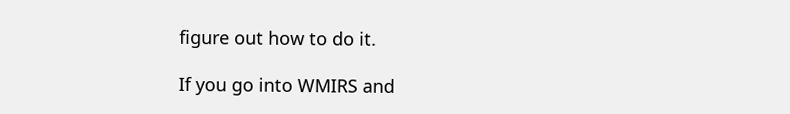figure out how to do it.

If you go into WMIRS and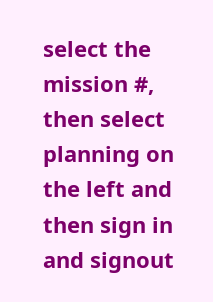select the mission #, then select planning on the left and then sign in and signout